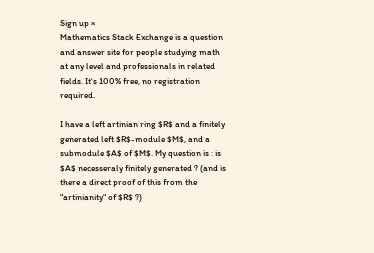Sign up ×
Mathematics Stack Exchange is a question and answer site for people studying math at any level and professionals in related fields. It's 100% free, no registration required.

I have a left artinian ring $R$ and a finitely generated left $R$-module $M$, and a submodule $A$ of $M$. My question is : is $A$ necesseraly finitely generated ? (and is there a direct proof of this from the "artinianity" of $R$ ?)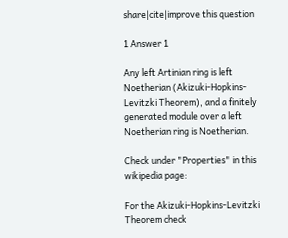share|cite|improve this question

1 Answer 1

Any left Artinian ring is left Noetherian (Akizuki-Hopkins-Levitzki Theorem), and a finitely generated module over a left Noetherian ring is Noetherian.

Check under "Properties" in this wikipedia page:

For the Akizuki-Hopkins-Levitzki Theorem check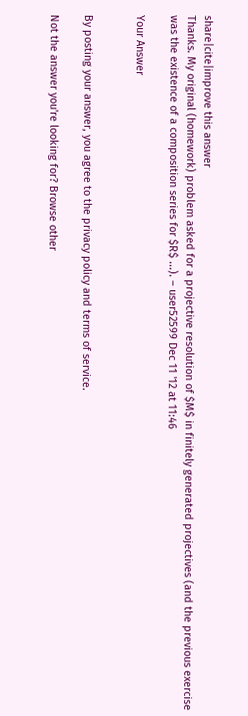share|cite|improve this answer
Thanks. My original (homework) problem asked for a projective resolution of $M$ in finitely generated projectives (and the previous exercise was the existence of a composition series for $R$ ...). – user52599 Dec 11 '12 at 11:46

Your Answer


By posting your answer, you agree to the privacy policy and terms of service.

Not the answer you're looking for? Browse other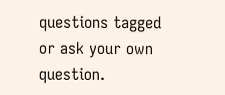questions tagged or ask your own question.